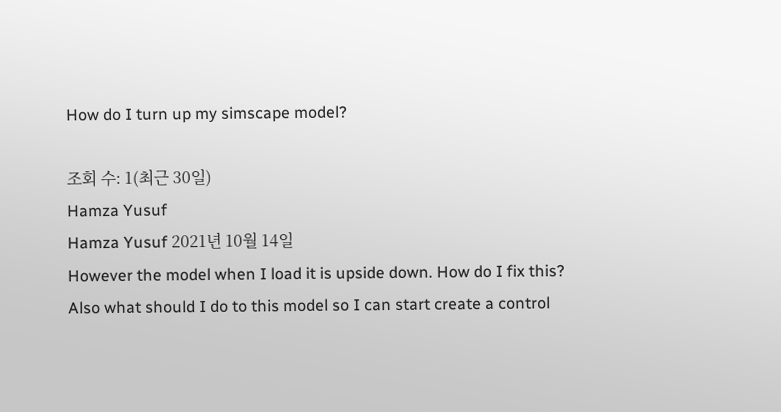How do I turn up my simscape model?

조회 수: 1(최근 30일)
Hamza Yusuf
Hamza Yusuf 2021년 10월 14일
However the model when I load it is upside down. How do I fix this?
Also what should I do to this model so I can start create a control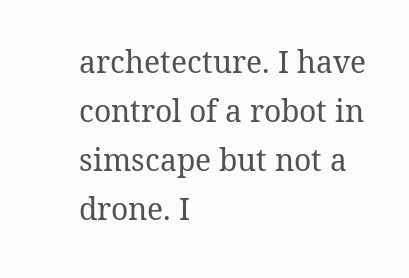archetecture. I have control of a robot in simscape but not a drone. I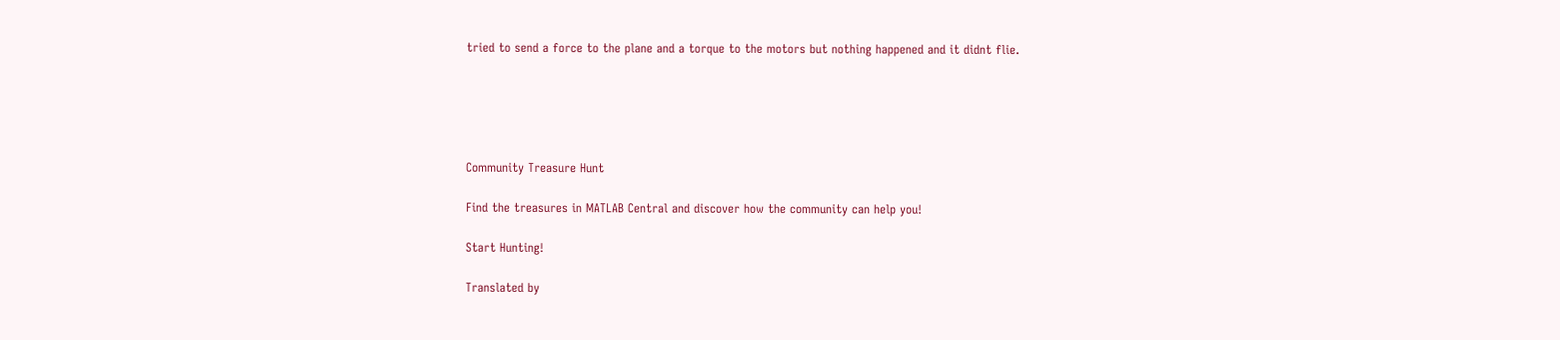tried to send a force to the plane and a torque to the motors but nothing happened and it didnt flie.





Community Treasure Hunt

Find the treasures in MATLAB Central and discover how the community can help you!

Start Hunting!

Translated by